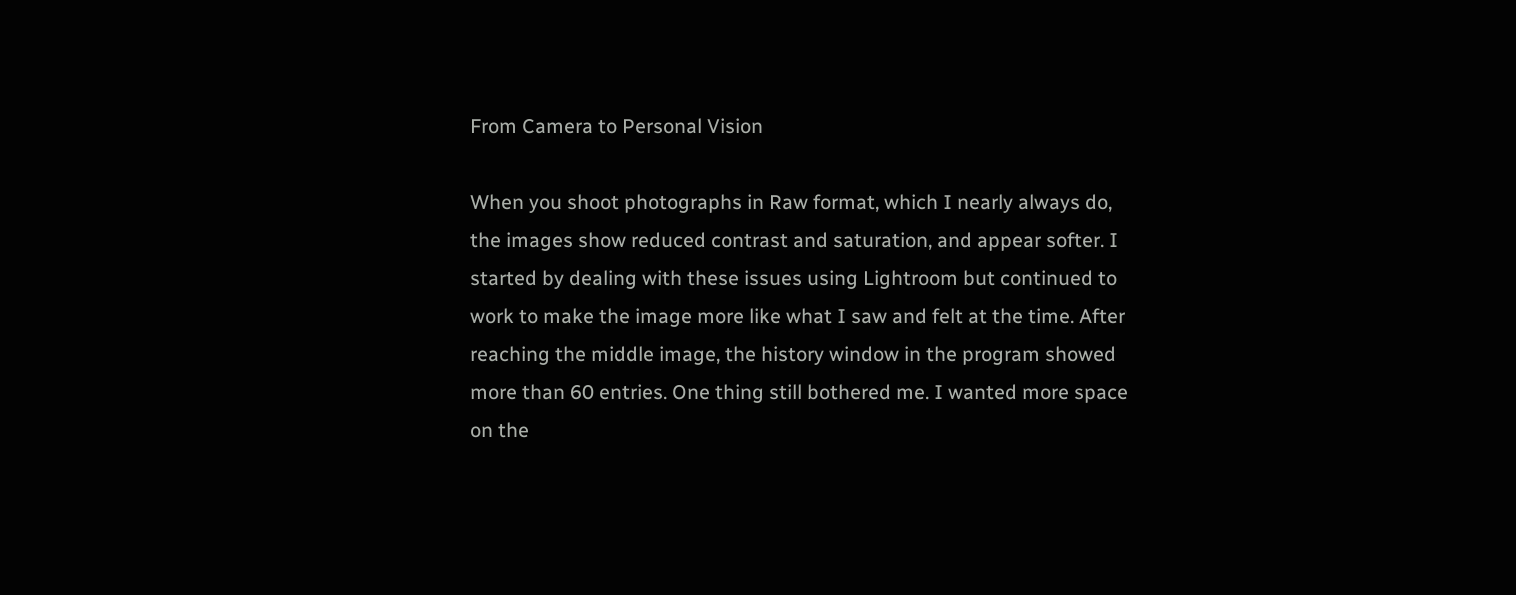From Camera to Personal Vision

When you shoot photographs in Raw format, which I nearly always do, the images show reduced contrast and saturation, and appear softer. I started by dealing with these issues using Lightroom but continued to work to make the image more like what I saw and felt at the time. After reaching the middle image, the history window in the program showed more than 60 entries. One thing still bothered me. I wanted more space on the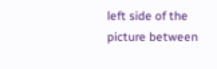left side of the picture between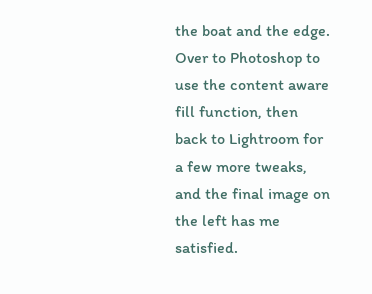the boat and the edge. Over to Photoshop to use the content aware fill function, then back to Lightroom for a few more tweaks, and the final image on the left has me satisfied.